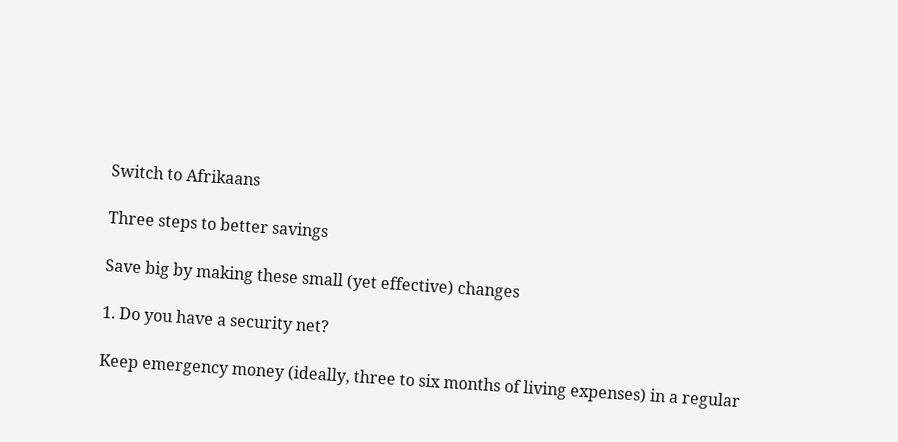Switch to Afrikaans

Three steps to better savings

Save big by making these small (yet effective) changes

1. Do you have a security net?

Keep emergency money (ideally, three to six months of living expenses) in a regular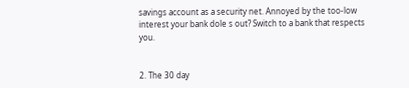savings account as a security net. Annoyed by the too-low interest your bank dole s out? Switch to a bank that respects you.


2. The 30 day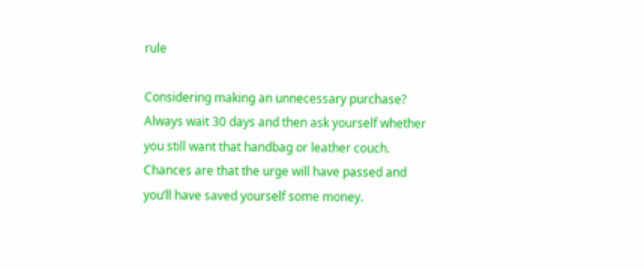rule

Considering making an unnecessary purchase? Always wait 30 days and then ask yourself whether you still want that handbag or leather couch. Chances are that the urge will have passed and you’ll have saved yourself some money.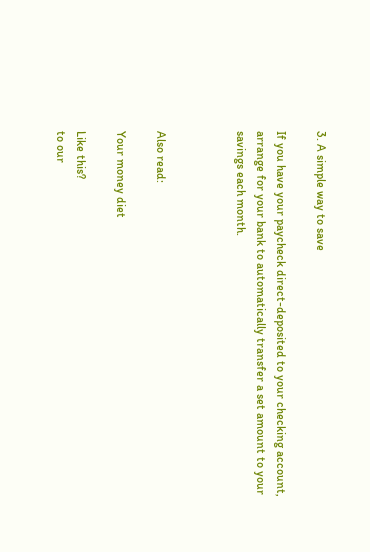3. A simple way to save

If you have your paycheck direct-deposited to your checking account, arrange for your bank to automatically transfer a set amount to your savings each month.



Also read:

Your money diet

Like this?
to our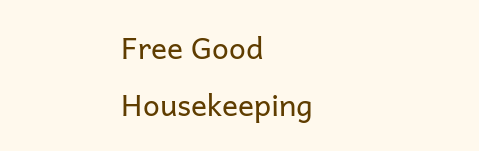Free Good Housekeeping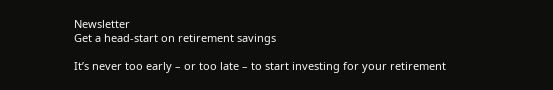Newsletter
Get a head-start on retirement savings

It’s never too early – or too late – to start investing for your retirement